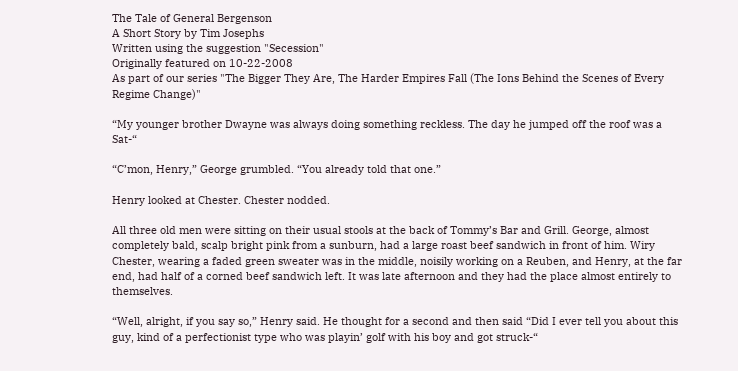The Tale of General Bergenson
A Short Story by Tim Josephs
Written using the suggestion "Secession"
Originally featured on 10-22-2008
As part of our series "The Bigger They Are, The Harder Empires Fall (The Ions Behind the Scenes of Every Regime Change)"

“My younger brother Dwayne was always doing something reckless. The day he jumped off the roof was a Sat-“

“C’mon, Henry,” George grumbled. “You already told that one.”

Henry looked at Chester. Chester nodded.

All three old men were sitting on their usual stools at the back of Tommy’s Bar and Grill. George, almost completely bald, scalp bright pink from a sunburn, had a large roast beef sandwich in front of him. Wiry Chester, wearing a faded green sweater was in the middle, noisily working on a Reuben, and Henry, at the far end, had half of a corned beef sandwich left. It was late afternoon and they had the place almost entirely to themselves.

“Well, alright, if you say so,” Henry said. He thought for a second and then said “Did I ever tell you about this guy, kind of a perfectionist type who was playin’ golf with his boy and got struck-“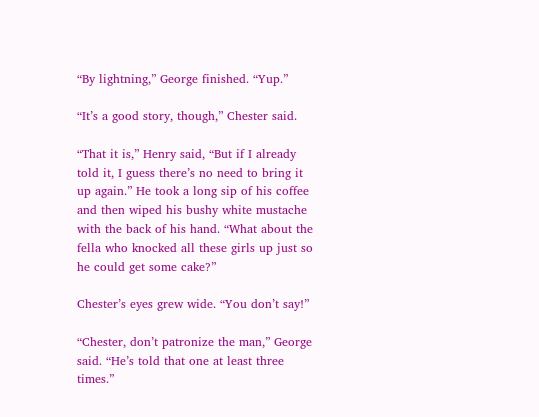“By lightning,” George finished. “Yup.”

“It’s a good story, though,” Chester said.

“That it is,” Henry said, “But if I already told it, I guess there’s no need to bring it up again.” He took a long sip of his coffee and then wiped his bushy white mustache with the back of his hand. “What about the fella who knocked all these girls up just so he could get some cake?”

Chester’s eyes grew wide. “You don’t say!”

“Chester, don’t patronize the man,” George said. “He’s told that one at least three times.”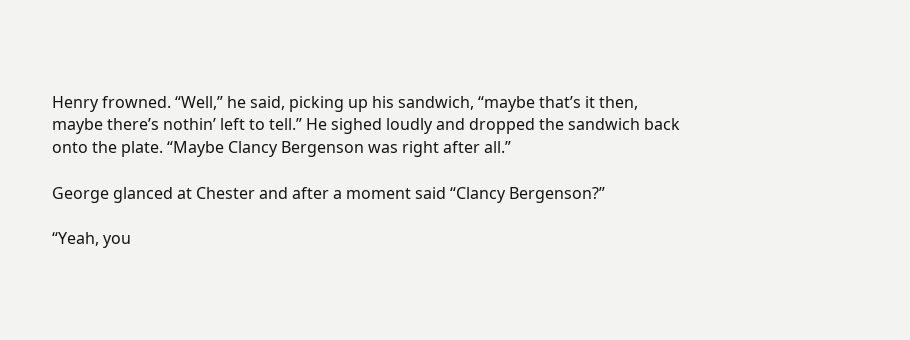Henry frowned. “Well,” he said, picking up his sandwich, “maybe that’s it then, maybe there’s nothin’ left to tell.” He sighed loudly and dropped the sandwich back onto the plate. “Maybe Clancy Bergenson was right after all.”

George glanced at Chester and after a moment said “Clancy Bergenson?”

“Yeah, you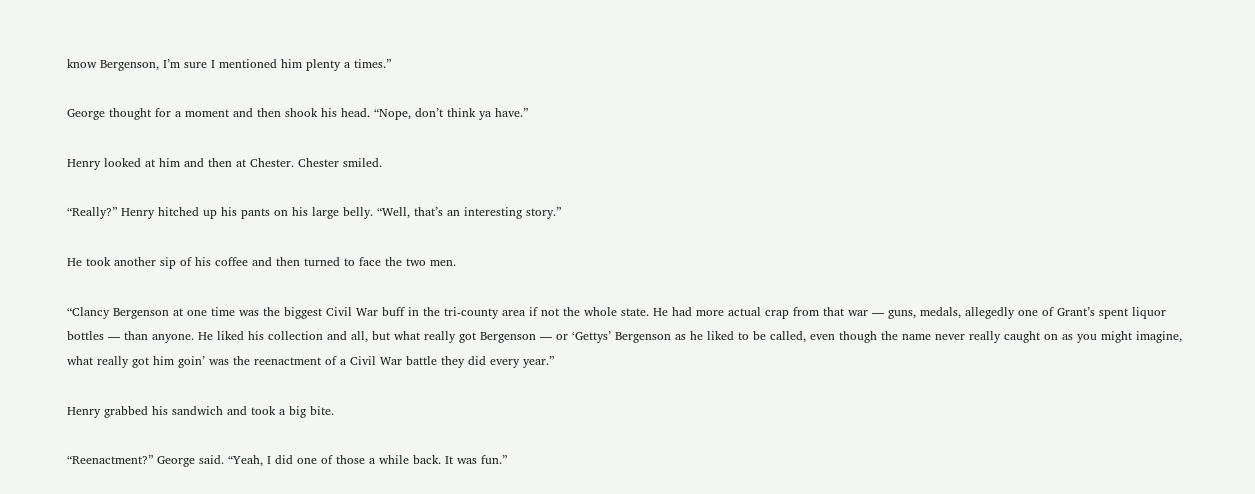know Bergenson, I’m sure I mentioned him plenty a times.”

George thought for a moment and then shook his head. “Nope, don’t think ya have.”

Henry looked at him and then at Chester. Chester smiled.

“Really?” Henry hitched up his pants on his large belly. “Well, that’s an interesting story.”

He took another sip of his coffee and then turned to face the two men.

“Clancy Bergenson at one time was the biggest Civil War buff in the tri-county area if not the whole state. He had more actual crap from that war — guns, medals, allegedly one of Grant’s spent liquor bottles — than anyone. He liked his collection and all, but what really got Bergenson — or ‘Gettys’ Bergenson as he liked to be called, even though the name never really caught on as you might imagine, what really got him goin’ was the reenactment of a Civil War battle they did every year.”

Henry grabbed his sandwich and took a big bite.

“Reenactment?” George said. “Yeah, I did one of those a while back. It was fun.”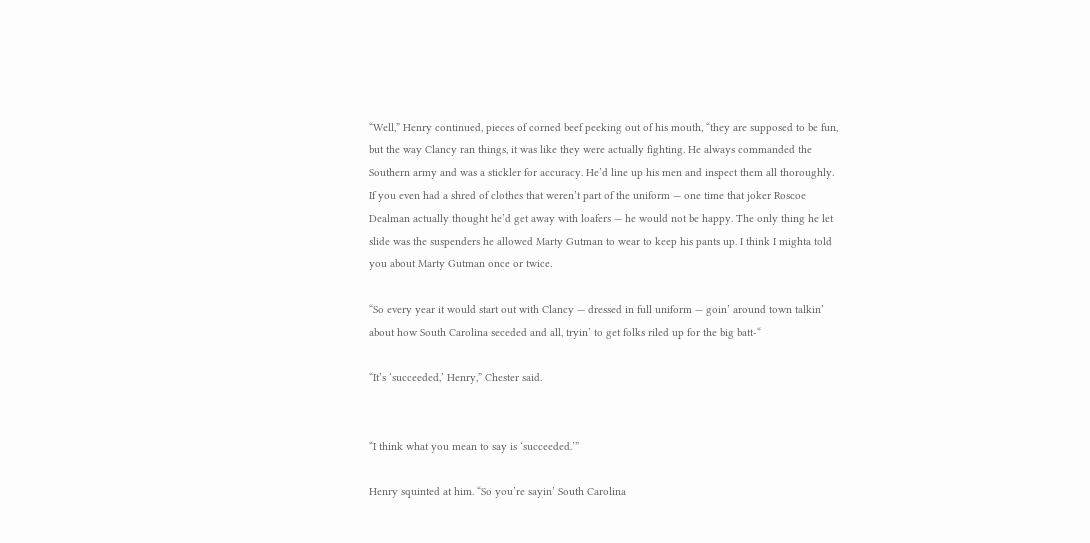“Well,” Henry continued, pieces of corned beef peeking out of his mouth, “they are supposed to be fun, but the way Clancy ran things, it was like they were actually fighting. He always commanded the Southern army and was a stickler for accuracy. He’d line up his men and inspect them all thoroughly. If you even had a shred of clothes that weren’t part of the uniform — one time that joker Roscoe Dealman actually thought he’d get away with loafers — he would not be happy. The only thing he let slide was the suspenders he allowed Marty Gutman to wear to keep his pants up. I think I mighta told you about Marty Gutman once or twice.

“So every year it would start out with Clancy — dressed in full uniform — goin’ around town talkin’ about how South Carolina seceded and all, tryin’ to get folks riled up for the big batt-“

“It’s ‘succeeded,’ Henry,” Chester said.


“I think what you mean to say is ‘succeeded.’”

Henry squinted at him. “So you’re sayin’ South Carolina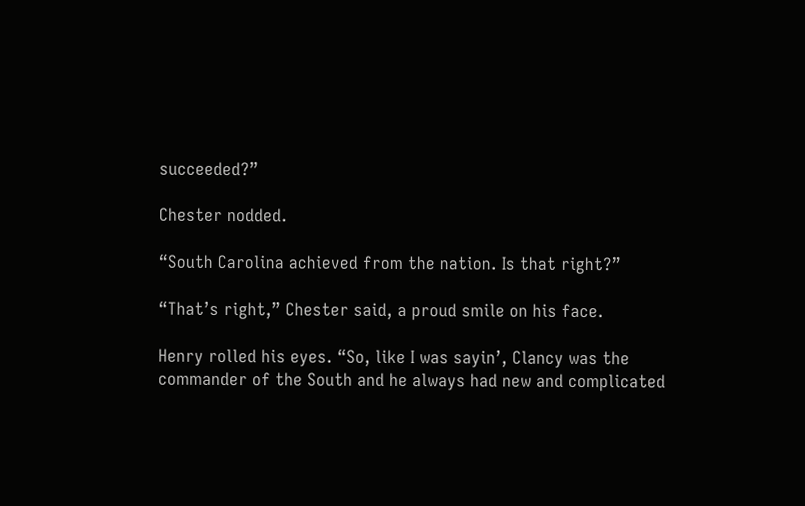succeeded?”

Chester nodded.

“South Carolina achieved from the nation. Is that right?”

“That’s right,” Chester said, a proud smile on his face.

Henry rolled his eyes. “So, like I was sayin’, Clancy was the commander of the South and he always had new and complicated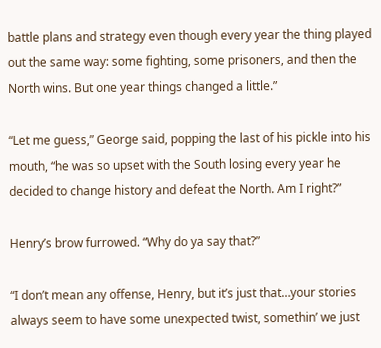battle plans and strategy even though every year the thing played out the same way: some fighting, some prisoners, and then the North wins. But one year things changed a little.”

“Let me guess,” George said, popping the last of his pickle into his mouth, “he was so upset with the South losing every year he decided to change history and defeat the North. Am I right?”

Henry’s brow furrowed. “Why do ya say that?”

“I don’t mean any offense, Henry, but it’s just that…your stories always seem to have some unexpected twist, somethin’ we just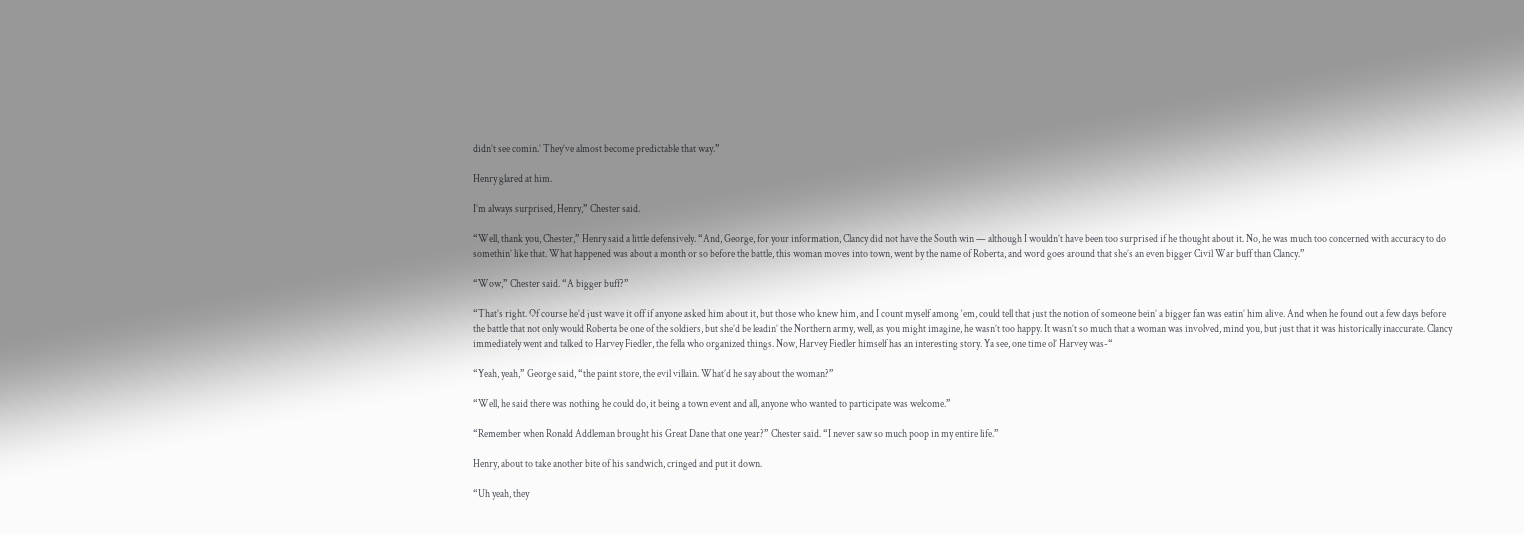didn’t see comin.’ They’ve almost become predictable that way.”

Henry glared at him.

I’m always surprised, Henry,” Chester said.

“Well, thank you, Chester,” Henry said a little defensively. “And, George, for your information, Clancy did not have the South win — although I wouldn’t have been too surprised if he thought about it. No, he was much too concerned with accuracy to do somethin’ like that. What happened was about a month or so before the battle, this woman moves into town, went by the name of Roberta, and word goes around that she’s an even bigger Civil War buff than Clancy.”

“Wow,” Chester said. “A bigger buff?”

“That’s right. Of course he’d just wave it off if anyone asked him about it, but those who knew him, and I count myself among ‘em, could tell that just the notion of someone bein’ a bigger fan was eatin’ him alive. And when he found out a few days before the battle that not only would Roberta be one of the soldiers, but she’d be leadin’ the Northern army, well, as you might imagine, he wasn’t too happy. It wasn’t so much that a woman was involved, mind you, but just that it was historically inaccurate. Clancy immediately went and talked to Harvey Fiedler, the fella who organized things. Now, Harvey Fiedler himself has an interesting story. Ya see, one time ol’ Harvey was-“

“Yeah, yeah,” George said, “the paint store, the evil villain. What’d he say about the woman?”

“Well, he said there was nothing he could do, it being a town event and all, anyone who wanted to participate was welcome.”

“Remember when Ronald Addleman brought his Great Dane that one year?” Chester said. “I never saw so much poop in my entire life.”

Henry, about to take another bite of his sandwich, cringed and put it down.

“Uh yeah, they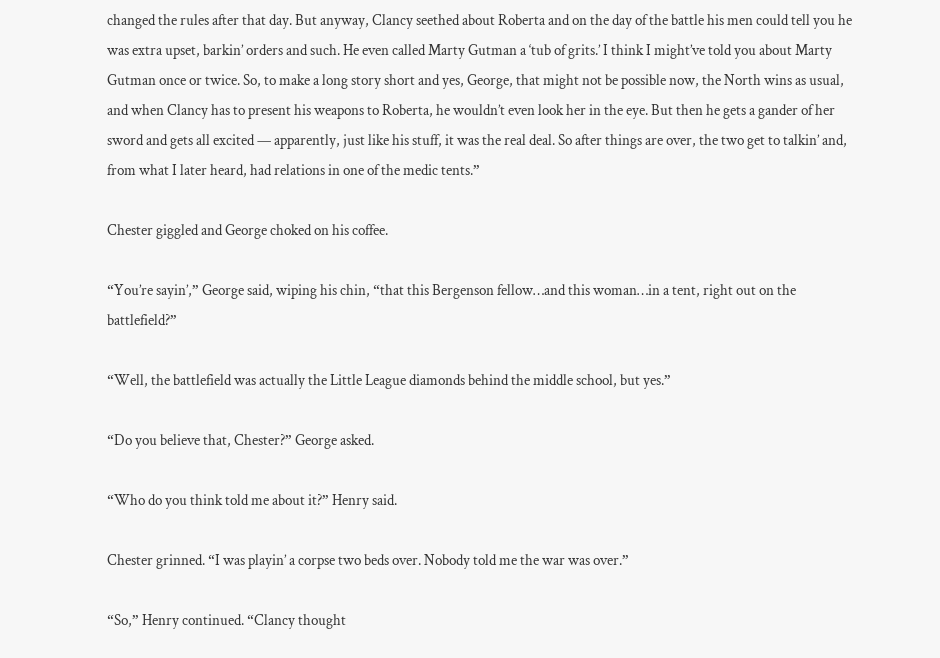changed the rules after that day. But anyway, Clancy seethed about Roberta and on the day of the battle his men could tell you he was extra upset, barkin’ orders and such. He even called Marty Gutman a ‘tub of grits.’ I think I might’ve told you about Marty Gutman once or twice. So, to make a long story short and yes, George, that might not be possible now, the North wins as usual, and when Clancy has to present his weapons to Roberta, he wouldn’t even look her in the eye. But then he gets a gander of her sword and gets all excited — apparently, just like his stuff, it was the real deal. So after things are over, the two get to talkin’ and, from what I later heard, had relations in one of the medic tents.”

Chester giggled and George choked on his coffee.

“You’re sayin’,” George said, wiping his chin, “that this Bergenson fellow…and this woman…in a tent, right out on the battlefield?”

“Well, the battlefield was actually the Little League diamonds behind the middle school, but yes.”

“Do you believe that, Chester?” George asked.

“Who do you think told me about it?” Henry said.

Chester grinned. “I was playin’ a corpse two beds over. Nobody told me the war was over.”

“So,” Henry continued. “Clancy thought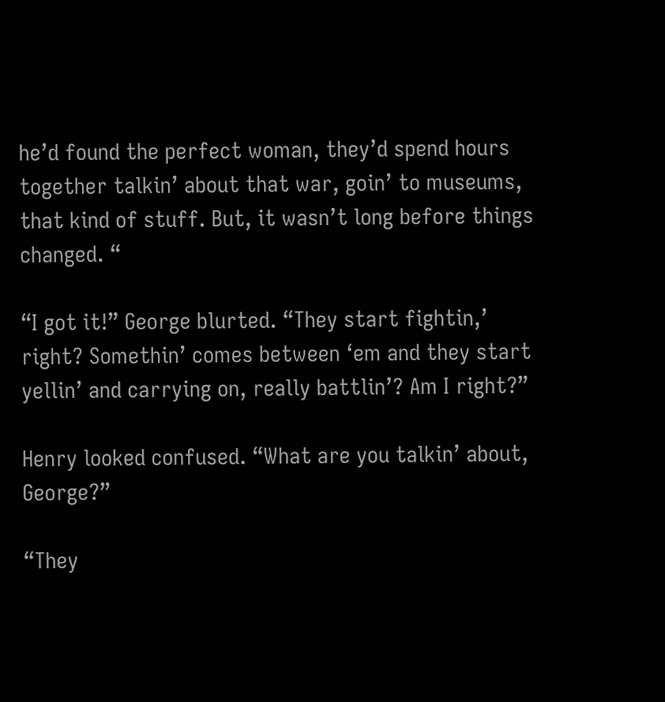he’d found the perfect woman, they’d spend hours together talkin’ about that war, goin’ to museums, that kind of stuff. But, it wasn’t long before things changed. “

“I got it!” George blurted. “They start fightin,’ right? Somethin’ comes between ‘em and they start yellin’ and carrying on, really battlin’? Am I right?”

Henry looked confused. “What are you talkin’ about, George?”

“They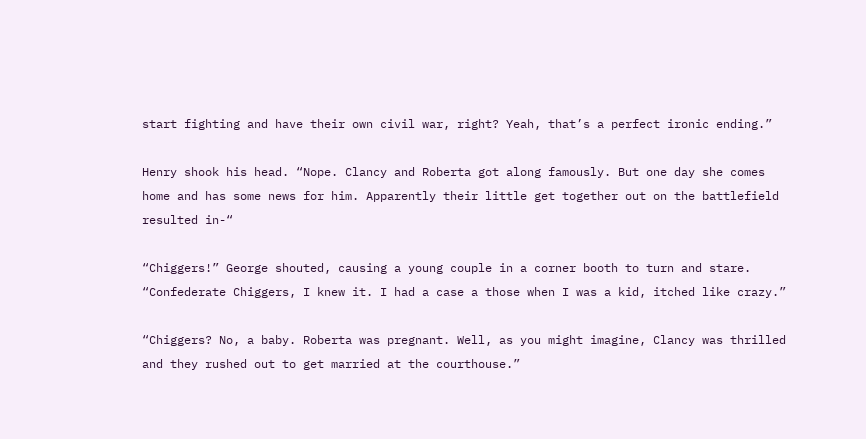start fighting and have their own civil war, right? Yeah, that’s a perfect ironic ending.”

Henry shook his head. “Nope. Clancy and Roberta got along famously. But one day she comes home and has some news for him. Apparently their little get together out on the battlefield resulted in-“

“Chiggers!” George shouted, causing a young couple in a corner booth to turn and stare. “Confederate Chiggers, I knew it. I had a case a those when I was a kid, itched like crazy.”

“Chiggers? No, a baby. Roberta was pregnant. Well, as you might imagine, Clancy was thrilled and they rushed out to get married at the courthouse.”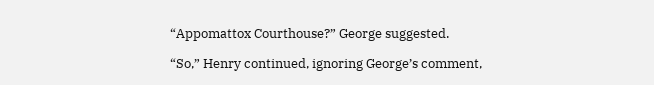“Appomattox Courthouse?” George suggested.

“So,” Henry continued, ignoring George’s comment,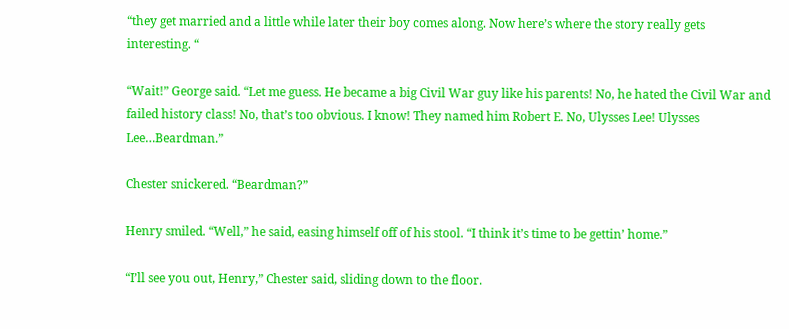“they get married and a little while later their boy comes along. Now here’s where the story really gets interesting. “

“Wait!” George said. “Let me guess. He became a big Civil War guy like his parents! No, he hated the Civil War and failed history class! No, that’s too obvious. I know! They named him Robert E. No, Ulysses Lee! Ulysses Lee…Beardman.”

Chester snickered. “Beardman?”

Henry smiled. “Well,” he said, easing himself off of his stool. “I think it’s time to be gettin’ home.”

“I’ll see you out, Henry,” Chester said, sliding down to the floor.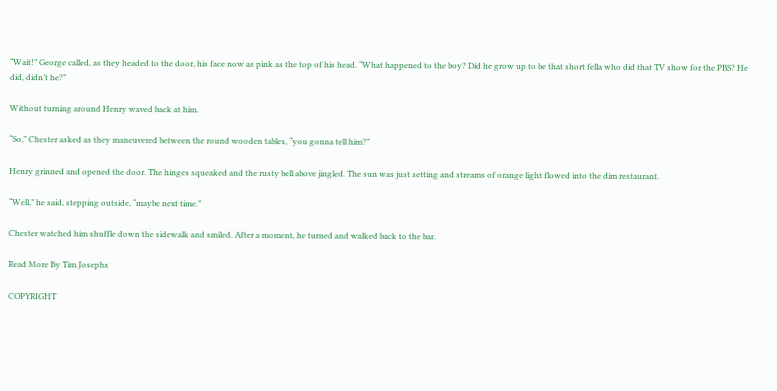“Wait!” George called, as they headed to the door, his face now as pink as the top of his head. “What happened to the boy? Did he grow up to be that short fella who did that TV show for the PBS? He did, didn’t he?”

Without turning around Henry waved back at him.

“So,” Chester asked as they maneuvered between the round wooden tables, “you gonna tell him?”

Henry grinned and opened the door. The hinges squeaked and the rusty bell above jingled. The sun was just setting and streams of orange light flowed into the dim restaurant.

“Well,” he said, stepping outside, “maybe next time.”

Chester watched him shuffle down the sidewalk and smiled. After a moment, he turned and walked back to the bar.

Read More By Tim Josephs

COPYRIGHT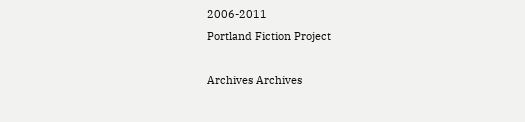2006-2011
Portland Fiction Project

Archives Archives